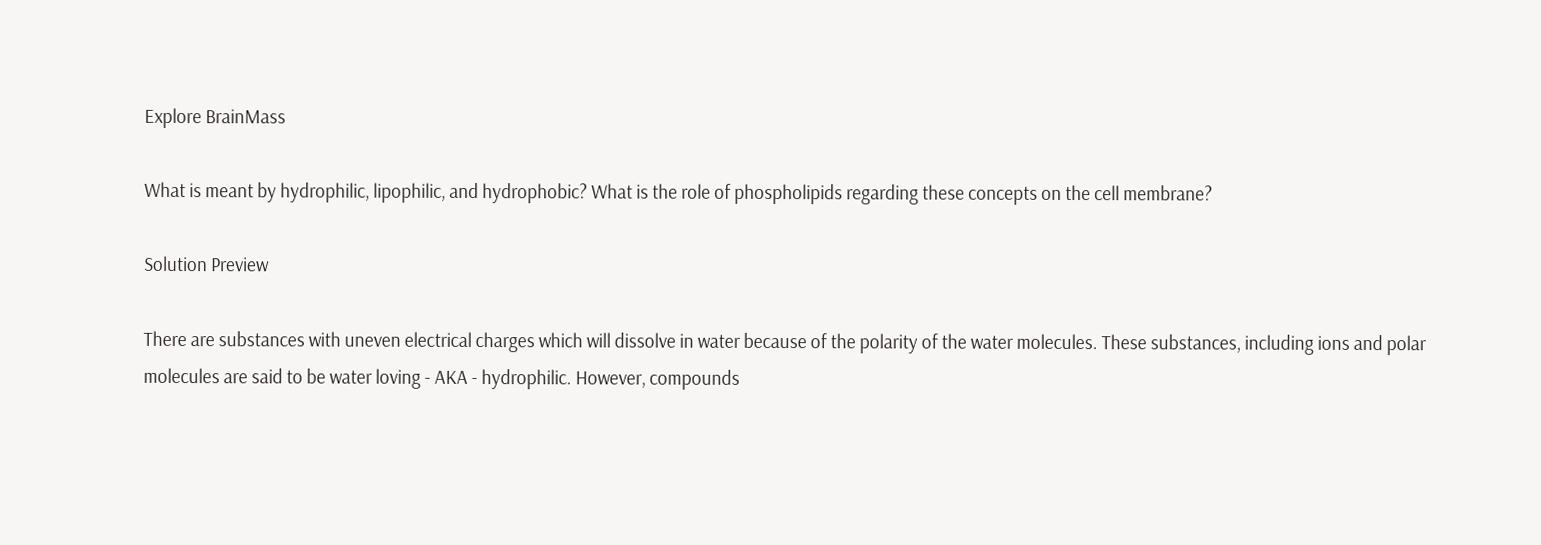Explore BrainMass

What is meant by hydrophilic, lipophilic, and hydrophobic? What is the role of phospholipids regarding these concepts on the cell membrane?

Solution Preview

There are substances with uneven electrical charges which will dissolve in water because of the polarity of the water molecules. These substances, including ions and polar molecules are said to be water loving - AKA - hydrophilic. However, compounds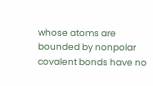whose atoms are bounded by nonpolar covalent bonds have no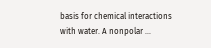basis for chemical interactions with water. A nonpolar ...